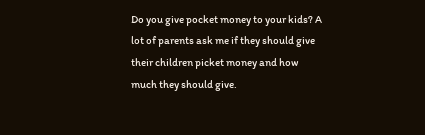Do you give pocket money to your kids? A lot of parents ask me if they should give their children picket money and how much they should give.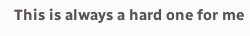This is always a hard one for me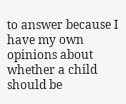to answer because I have my own opinions about whether a child should be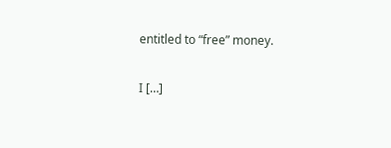entitled to “free” money.

I […]